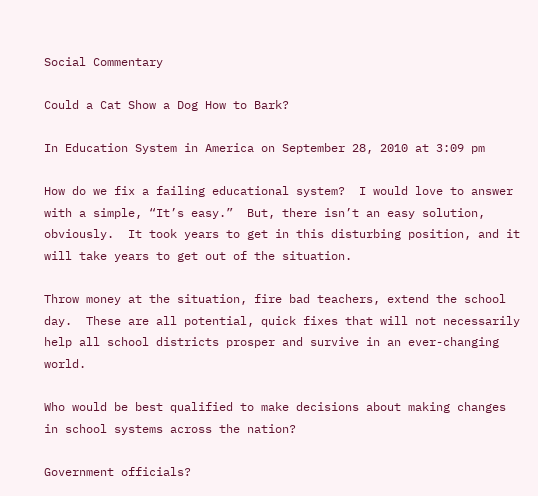Social Commentary

Could a Cat Show a Dog How to Bark?

In Education System in America on September 28, 2010 at 3:09 pm

How do we fix a failing educational system?  I would love to answer with a simple, “It’s easy.”  But, there isn’t an easy solution, obviously.  It took years to get in this disturbing position, and it will take years to get out of the situation.

Throw money at the situation, fire bad teachers, extend the school day.  These are all potential, quick fixes that will not necessarily help all school districts prosper and survive in an ever-changing world.

Who would be best qualified to make decisions about making changes in school systems across the nation?

Government officials?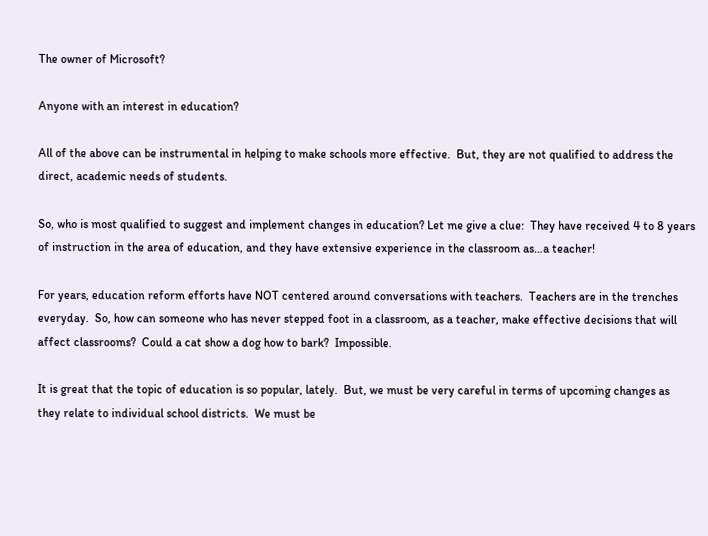The owner of Microsoft?

Anyone with an interest in education?

All of the above can be instrumental in helping to make schools more effective.  But, they are not qualified to address the direct, academic needs of students.

So, who is most qualified to suggest and implement changes in education? Let me give a clue:  They have received 4 to 8 years of instruction in the area of education, and they have extensive experience in the classroom as…a teacher!

For years, education reform efforts have NOT centered around conversations with teachers.  Teachers are in the trenches everyday.  So, how can someone who has never stepped foot in a classroom, as a teacher, make effective decisions that will affect classrooms?  Could a cat show a dog how to bark?  Impossible.

It is great that the topic of education is so popular, lately.  But, we must be very careful in terms of upcoming changes as they relate to individual school districts.  We must be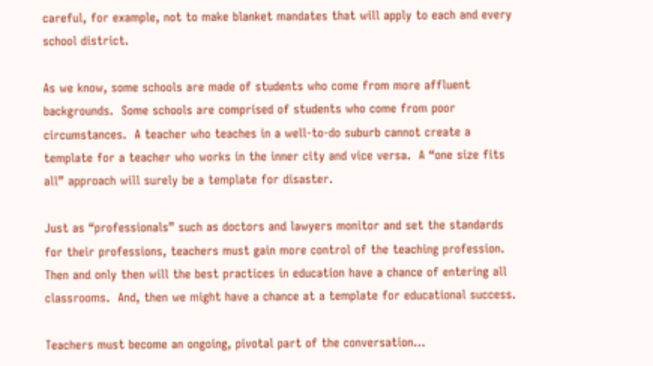careful, for example, not to make blanket mandates that will apply to each and every school district.

As we know, some schools are made of students who come from more affluent backgrounds.  Some schools are comprised of students who come from poor circumstances.  A teacher who teaches in a well-to-do suburb cannot create a template for a teacher who works in the inner city and vice versa.  A “one size fits all” approach will surely be a template for disaster.

Just as “professionals” such as doctors and lawyers monitor and set the standards for their professions, teachers must gain more control of the teaching profession.  Then and only then will the best practices in education have a chance of entering all classrooms.  And, then we might have a chance at a template for educational success.

Teachers must become an ongoing, pivotal part of the conversation…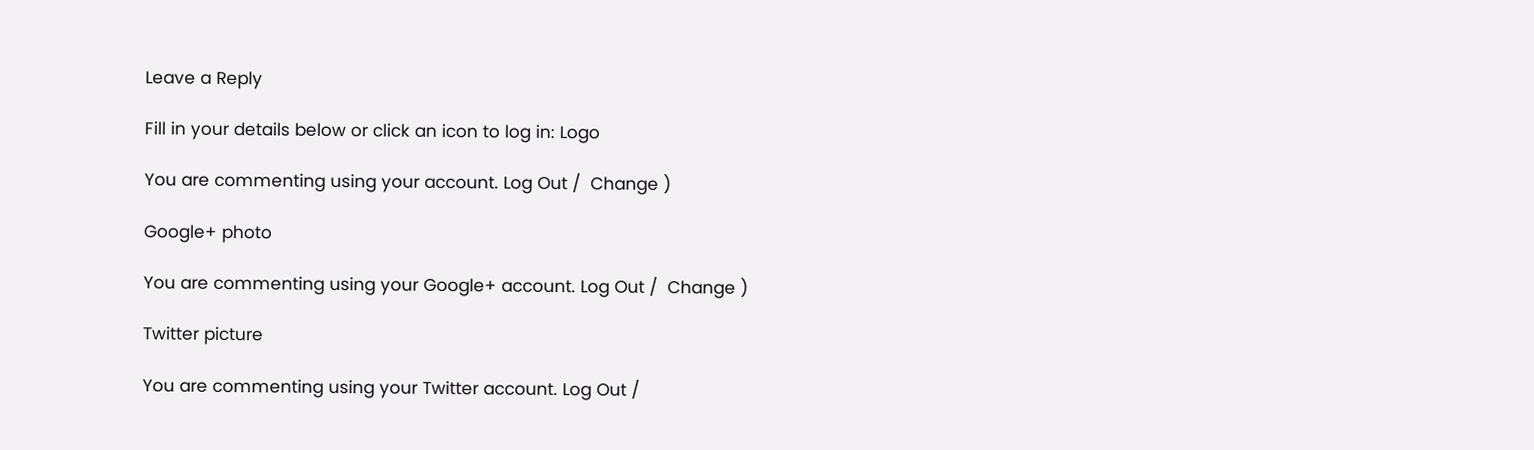Leave a Reply

Fill in your details below or click an icon to log in: Logo

You are commenting using your account. Log Out /  Change )

Google+ photo

You are commenting using your Google+ account. Log Out /  Change )

Twitter picture

You are commenting using your Twitter account. Log Out /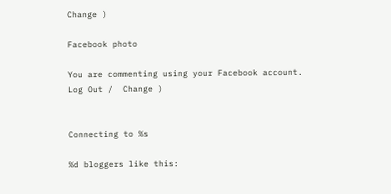Change )

Facebook photo

You are commenting using your Facebook account. Log Out /  Change )


Connecting to %s

%d bloggers like this: